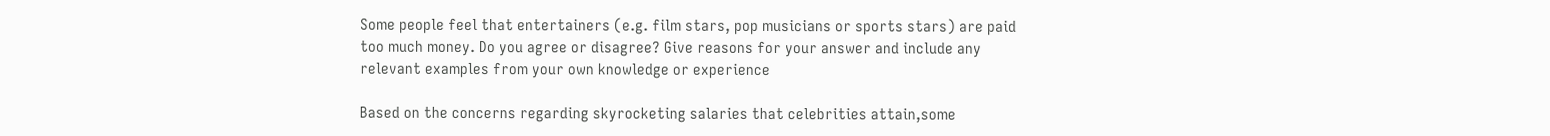Some people feel that entertainers (e.g. film stars, pop musicians or sports stars) are paid too much money. Do you agree or disagree? Give reasons for your answer and include any relevant examples from your own knowledge or experience

Based on the concerns regarding skyrocketing salaries that celebrities attain,some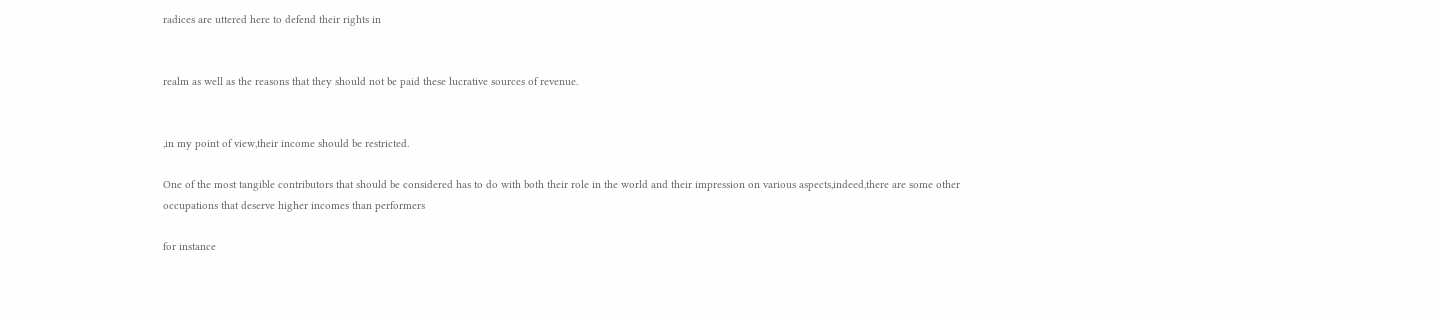radices are uttered here to defend their rights in


realm as well as the reasons that they should not be paid these lucrative sources of revenue.


,in my point of view,their income should be restricted.

One of the most tangible contributors that should be considered has to do with both their role in the world and their impression on various aspects,indeed,there are some other occupations that deserve higher incomes than performers

for instance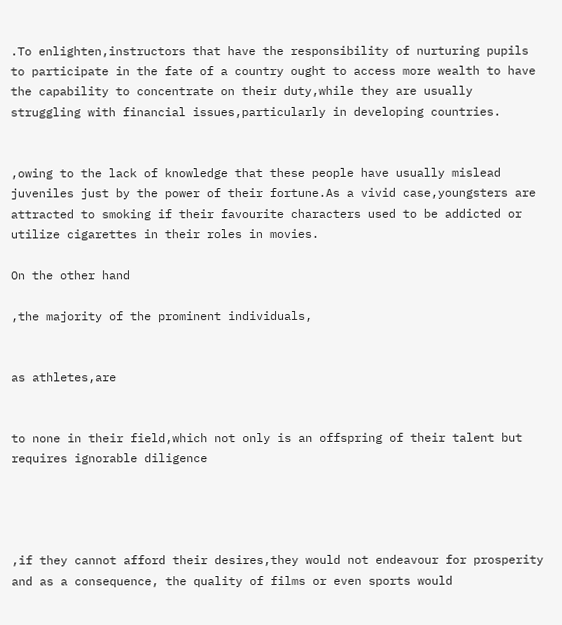.To enlighten,instructors that have the responsibility of nurturing pupils to participate in the fate of a country ought to access more wealth to have the capability to concentrate on their duty,while they are usually struggling with financial issues,particularly in developing countries.


,owing to the lack of knowledge that these people have usually mislead juveniles just by the power of their fortune.As a vivid case,youngsters are attracted to smoking if their favourite characters used to be addicted or utilize cigarettes in their roles in movies.

On the other hand

,the majority of the prominent individuals,


as athletes,are


to none in their field,which not only is an offspring of their talent but requires ignorable diligence




,if they cannot afford their desires,they would not endeavour for prosperity and as a consequence, the quality of films or even sports would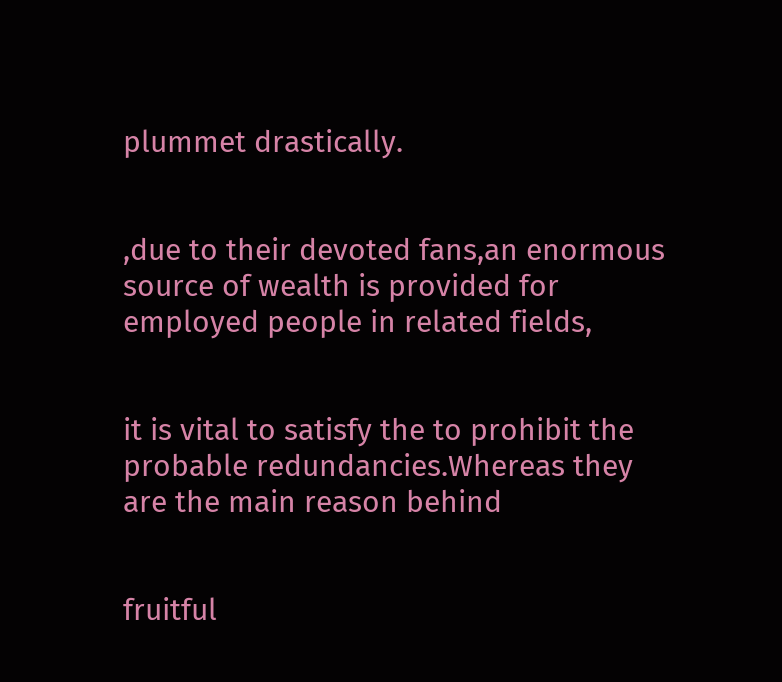plummet drastically.


,due to their devoted fans,an enormous source of wealth is provided for employed people in related fields,


it is vital to satisfy the to prohibit the probable redundancies.Whereas they are the main reason behind


fruitful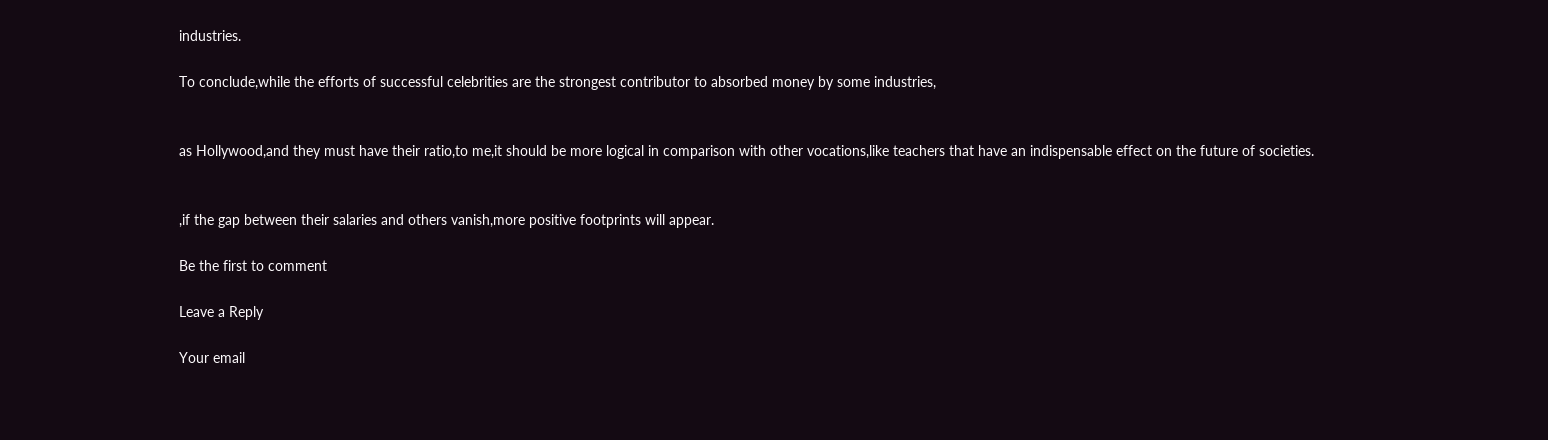industries.

To conclude,while the efforts of successful celebrities are the strongest contributor to absorbed money by some industries,


as Hollywood,and they must have their ratio,to me,it should be more logical in comparison with other vocations,like teachers that have an indispensable effect on the future of societies.


,if the gap between their salaries and others vanish,more positive footprints will appear.

Be the first to comment

Leave a Reply

Your email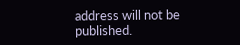address will not be published.